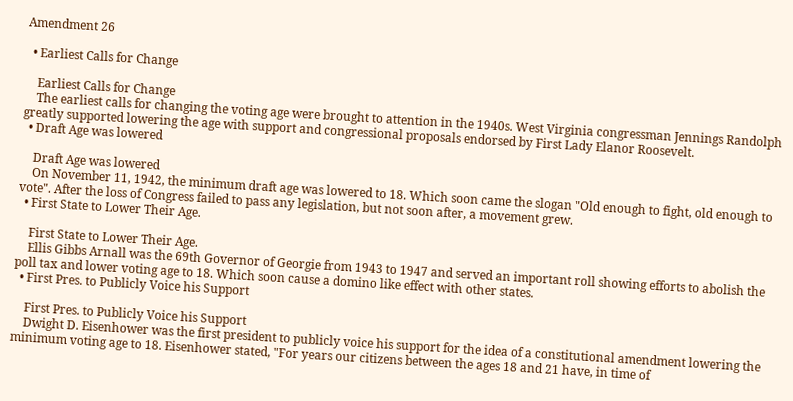Amendment 26

  • Earliest Calls for Change

    Earliest Calls for Change
    The earliest calls for changing the voting age were brought to attention in the 1940s. West Virginia congressman Jennings Randolph greatly supported lowering the age with support and congressional proposals endorsed by First Lady Elanor Roosevelt.
  • Draft Age was lowered

    Draft Age was lowered
    On November 11, 1942, the minimum draft age was lowered to 18. Which soon came the slogan "Old enough to fight, old enough to vote". After the loss of Congress failed to pass any legislation, but not soon after, a movement grew.
  • First State to Lower Their Age.

    First State to Lower Their Age.
    Ellis Gibbs Arnall was the 69th Governor of Georgie from 1943 to 1947 and served an important roll showing efforts to abolish the poll tax and lower voting age to 18. Which soon cause a domino like effect with other states.
  • First Pres. to Publicly Voice his Support

    First Pres. to Publicly Voice his Support
    Dwight D. Eisenhower was the first president to publicly voice his support for the idea of a constitutional amendment lowering the minimum voting age to 18. Eisenhower stated, "For years our citizens between the ages 18 and 21 have, in time of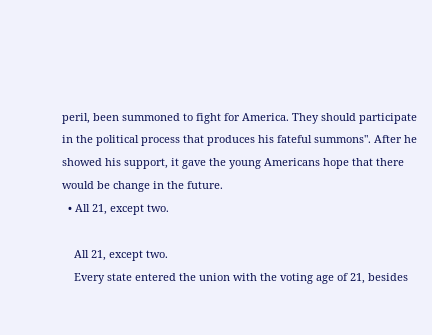peril, been summoned to fight for America. They should participate in the political process that produces his fateful summons". After he showed his support, it gave the young Americans hope that there would be change in the future.
  • All 21, except two.

    All 21, except two.
    Every state entered the union with the voting age of 21, besides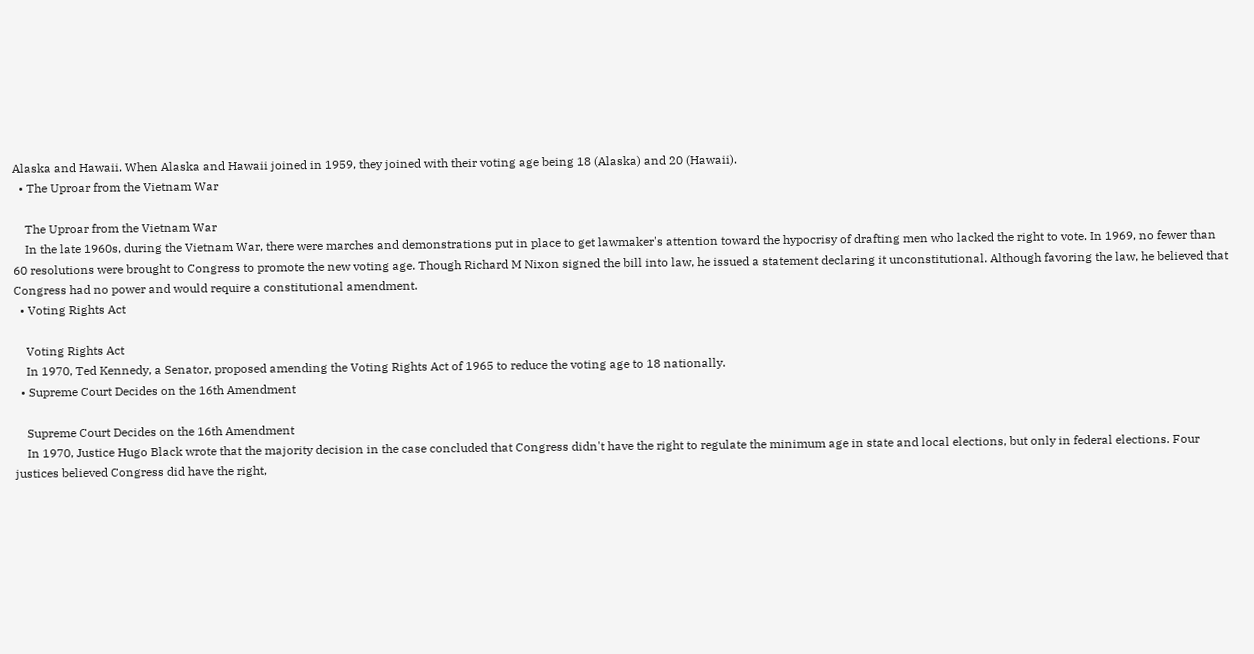Alaska and Hawaii. When Alaska and Hawaii joined in 1959, they joined with their voting age being 18 (Alaska) and 20 (Hawaii).
  • The Uproar from the Vietnam War

    The Uproar from the Vietnam War
    In the late 1960s, during the Vietnam War, there were marches and demonstrations put in place to get lawmaker's attention toward the hypocrisy of drafting men who lacked the right to vote. In 1969, no fewer than 60 resolutions were brought to Congress to promote the new voting age. Though Richard M Nixon signed the bill into law, he issued a statement declaring it unconstitutional. Although favoring the law, he believed that Congress had no power and would require a constitutional amendment.
  • Voting Rights Act

    Voting Rights Act
    In 1970, Ted Kennedy, a Senator, proposed amending the Voting Rights Act of 1965 to reduce the voting age to 18 nationally.
  • Supreme Court Decides on the 16th Amendment

    Supreme Court Decides on the 16th Amendment
    In 1970, Justice Hugo Black wrote that the majority decision in the case concluded that Congress didn't have the right to regulate the minimum age in state and local elections, but only in federal elections. Four justices believed Congress did have the right,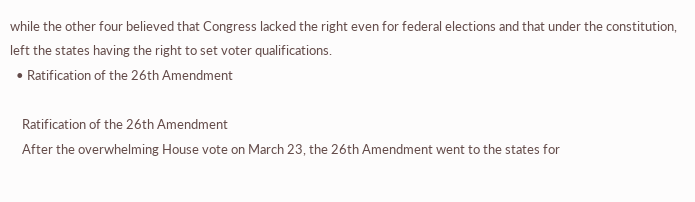while the other four believed that Congress lacked the right even for federal elections and that under the constitution, left the states having the right to set voter qualifications.
  • Ratification of the 26th Amendment

    Ratification of the 26th Amendment
    After the overwhelming House vote on March 23, the 26th Amendment went to the states for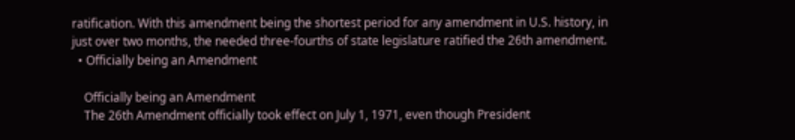ratification. With this amendment being the shortest period for any amendment in U.S. history, in just over two months, the needed three-fourths of state legislature ratified the 26th amendment.
  • Officially being an Amendment

    Officially being an Amendment
    The 26th Amendment officially took effect on July 1, 1971, even though President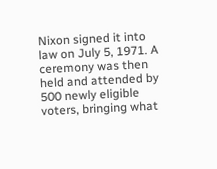Nixon signed it into law on July 5, 1971. A ceremony was then held and attended by 500 newly eligible voters, bringing what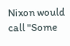Nixon would call "Some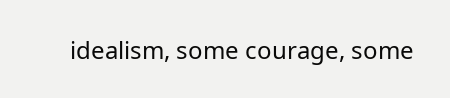idealism, some courage, some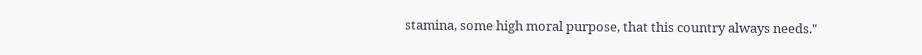stamina, some high moral purpose, that this country always needs."